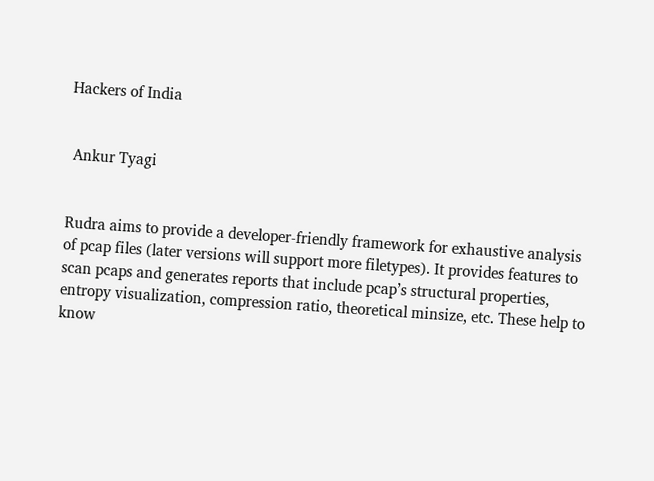Hackers of India


 Ankur Tyagi


Rudra aims to provide a developer-friendly framework for exhaustive analysis of pcap files (later versions will support more filetypes). It provides features to scan pcaps and generates reports that include pcap’s structural properties, entropy visualization, compression ratio, theoretical minsize, etc. These help to know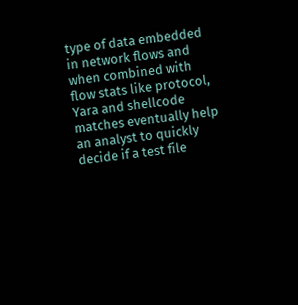type of data embedded in network flows and when combined with flow stats like protocol, Yara and shellcode matches eventually help an analyst to quickly decide if a test file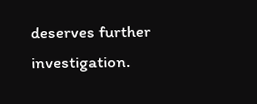deserves further investigation.